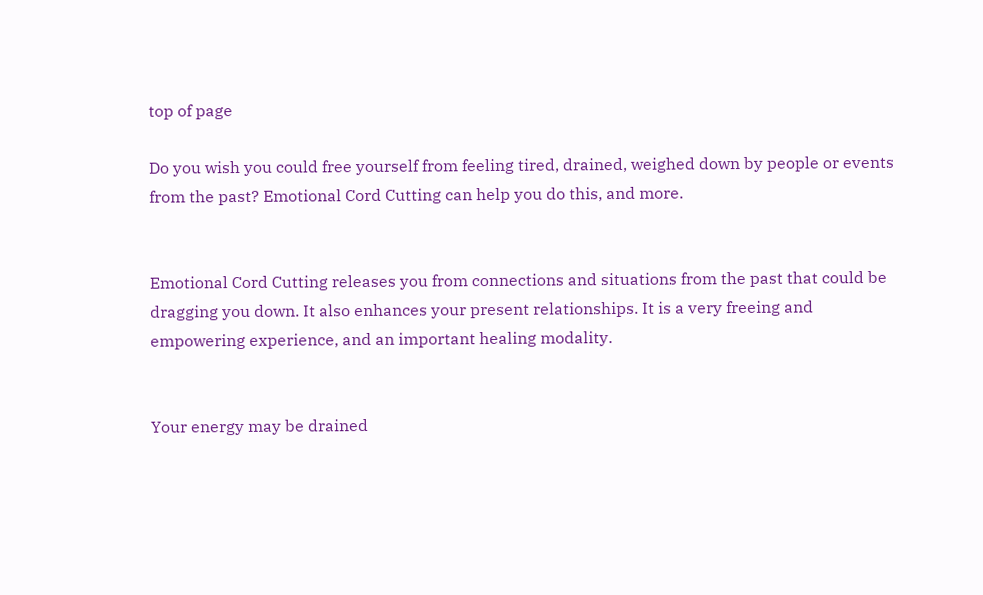top of page

Do you wish you could free yourself from feeling tired, drained, weighed down by people or events from the past? Emotional Cord Cutting can help you do this, and more.


Emotional Cord Cutting releases you from connections and situations from the past that could be dragging you down. It also enhances your present relationships. It is a very freeing and empowering experience, and an important healing modality.


Your energy may be drained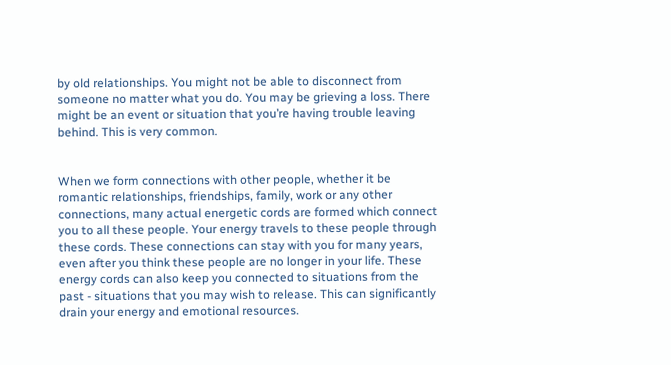by old relationships. You might not be able to disconnect from someone no matter what you do. You may be grieving a loss. There might be an event or situation that you’re having trouble leaving behind. This is very common.


When we form connections with other people, whether it be romantic relationships, friendships, family, work or any other connections, many actual energetic cords are formed which connect you to all these people. Your energy travels to these people through these cords. These connections can stay with you for many years, even after you think these people are no longer in your life. These energy cords can also keep you connected to situations from the past - situations that you may wish to release. This can significantly drain your energy and emotional resources.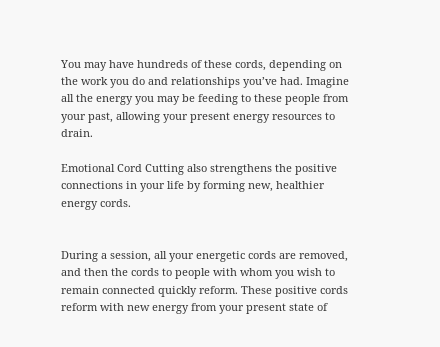You may have hundreds of these cords, depending on the work you do and relationships you’ve had. Imagine all the energy you may be feeding to these people from your past, allowing your present energy resources to drain.

Emotional Cord Cutting also strengthens the positive connections in your life by forming new, healthier energy cords.


During a session, all your energetic cords are removed, and then the cords to people with whom you wish to remain connected quickly reform. These positive cords reform with new energy from your present state of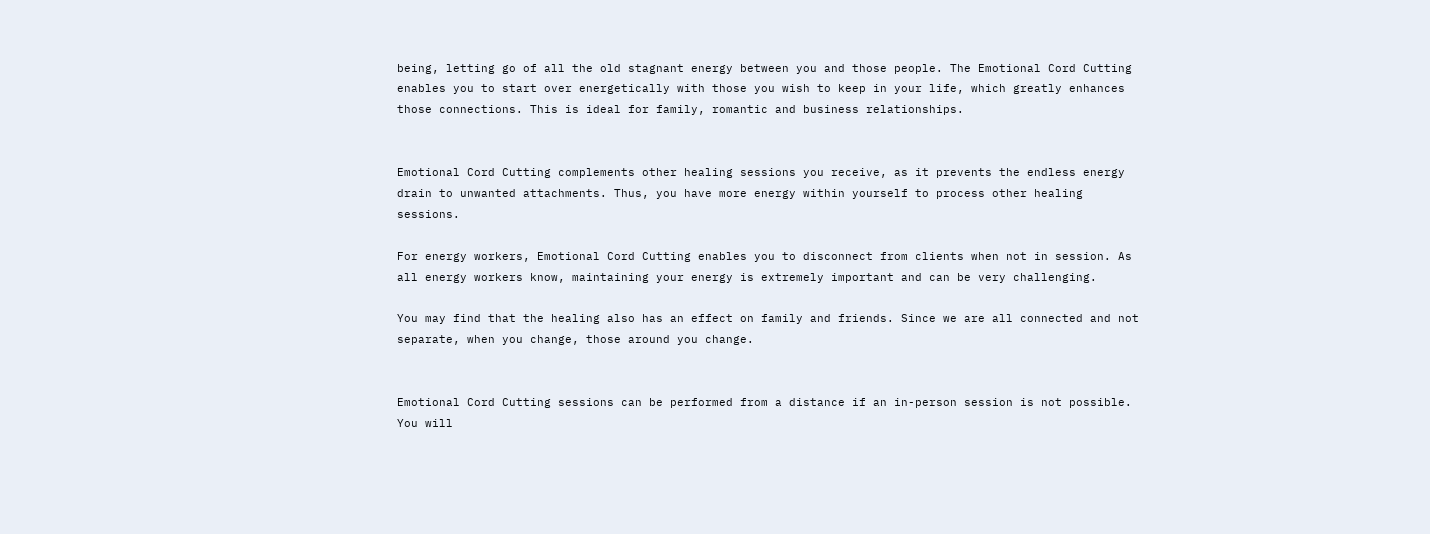being, letting go of all the old stagnant energy between you and those people. The Emotional Cord Cutting enables you to start over energetically with those you wish to keep in your life, which greatly enhances those connections. This is ideal for family, romantic and business relationships.


Emotional Cord Cutting complements other healing sessions you receive, as it prevents the endless energy drain to unwanted attachments. Thus, you have more energy within yourself to process other healing sessions.

For energy workers, Emotional Cord Cutting enables you to disconnect from clients when not in session. As all energy workers know, maintaining your energy is extremely important and can be very challenging.

You may find that the healing also has an effect on family and friends. Since we are all connected and not separate, when you change, those around you change.


Emotional Cord Cutting sessions can be performed from a distance if an in-person session is not possible. You will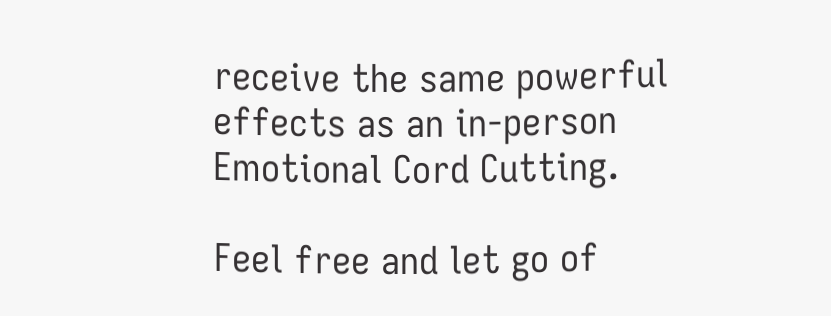receive the same powerful effects as an in-person Emotional Cord Cutting.

Feel free and let go of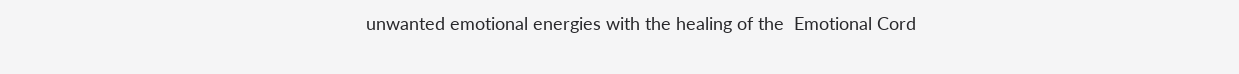unwanted emotional energies with the healing of the  Emotional Cord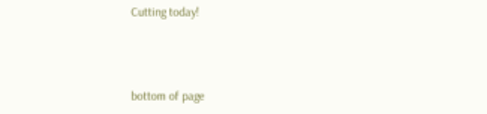Cutting today!



bottom of page